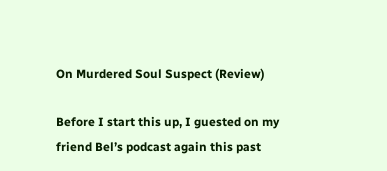On Murdered Soul Suspect (Review)

Before I start this up, I guested on my friend Bel’s podcast again this past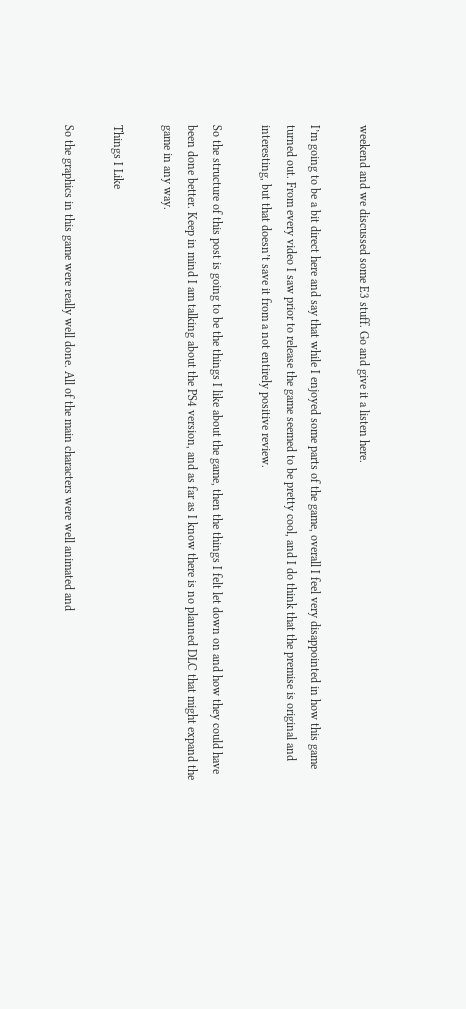weekend and we discussed some E3 stuff. Go and give it a listen here.

I’m going to be a bit direct here and say that while I enjoyed some parts of the game, overall I feel very disappointed in how this game turned out. From every video I saw prior to release the game seemed to be pretty cool, and I do think that the premise is original and interesting, but that doesn’t save it from a not entirely positive review.

So the structure of this post is going to be the things I like about the game, then the things I felt let down on and how they could have been done better. Keep in mind I am talking about the PS4 version, and as far as I know there is no planned DLC that might expand the game in any way.

Things I Like

So the graphics in this game were really well done. All of the main characters were well animated and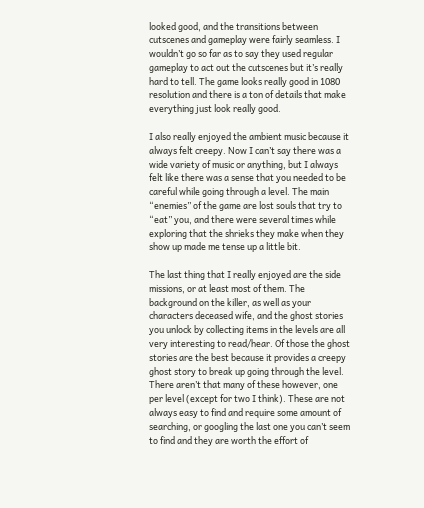looked good, and the transitions between cutscenes and gameplay were fairly seamless. I wouldn’t go so far as to say they used regular gameplay to act out the cutscenes but it’s really hard to tell. The game looks really good in 1080 resolution and there is a ton of details that make everything just look really good.

I also really enjoyed the ambient music because it always felt creepy. Now I can’t say there was a wide variety of music or anything, but I always felt like there was a sense that you needed to be careful while going through a level. The main “enemies” of the game are lost souls that try to “eat” you, and there were several times while exploring that the shrieks they make when they show up made me tense up a little bit.

The last thing that I really enjoyed are the side missions, or at least most of them. The background on the killer, as well as your characters deceased wife, and the ghost stories you unlock by collecting items in the levels are all very interesting to read/hear. Of those the ghost stories are the best because it provides a creepy ghost story to break up going through the level. There aren’t that many of these however, one per level (except for two I think). These are not always easy to find and require some amount of searching, or googling the last one you can’t seem to find and they are worth the effort of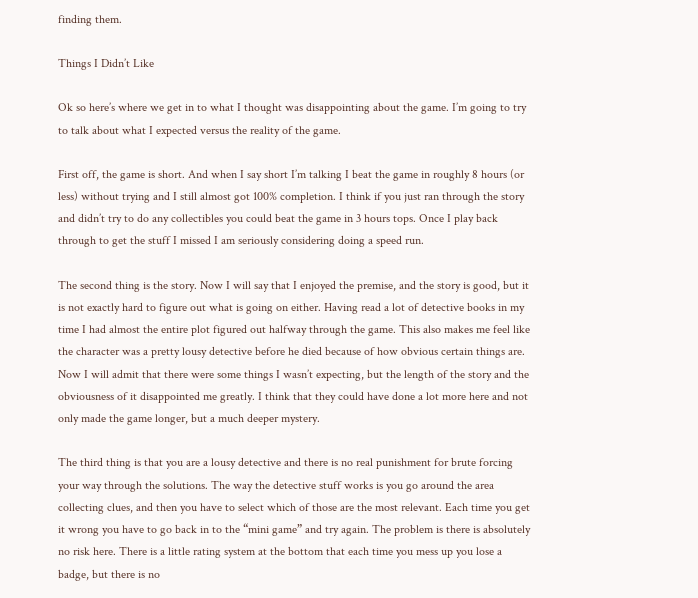finding them.

Things I Didn’t Like

Ok so here’s where we get in to what I thought was disappointing about the game. I’m going to try to talk about what I expected versus the reality of the game.

First off, the game is short. And when I say short I’m talking I beat the game in roughly 8 hours (or less) without trying and I still almost got 100% completion. I think if you just ran through the story and didn’t try to do any collectibles you could beat the game in 3 hours tops. Once I play back through to get the stuff I missed I am seriously considering doing a speed run.

The second thing is the story. Now I will say that I enjoyed the premise, and the story is good, but it is not exactly hard to figure out what is going on either. Having read a lot of detective books in my time I had almost the entire plot figured out halfway through the game. This also makes me feel like the character was a pretty lousy detective before he died because of how obvious certain things are. Now I will admit that there were some things I wasn’t expecting, but the length of the story and the obviousness of it disappointed me greatly. I think that they could have done a lot more here and not only made the game longer, but a much deeper mystery.

The third thing is that you are a lousy detective and there is no real punishment for brute forcing your way through the solutions. The way the detective stuff works is you go around the area collecting clues, and then you have to select which of those are the most relevant. Each time you get it wrong you have to go back in to the “mini game” and try again. The problem is there is absolutely no risk here. There is a little rating system at the bottom that each time you mess up you lose a badge, but there is no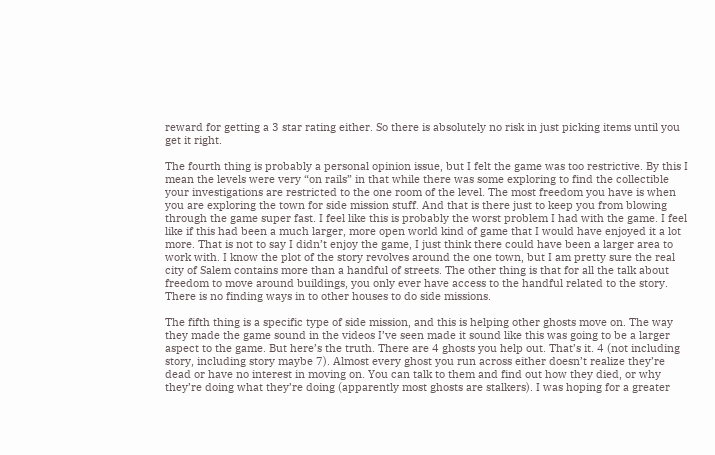reward for getting a 3 star rating either. So there is absolutely no risk in just picking items until you get it right.

The fourth thing is probably a personal opinion issue, but I felt the game was too restrictive. By this I mean the levels were very “on rails” in that while there was some exploring to find the collectible your investigations are restricted to the one room of the level. The most freedom you have is when you are exploring the town for side mission stuff. And that is there just to keep you from blowing through the game super fast. I feel like this is probably the worst problem I had with the game. I feel like if this had been a much larger, more open world kind of game that I would have enjoyed it a lot more. That is not to say I didn’t enjoy the game, I just think there could have been a larger area to work with. I know the plot of the story revolves around the one town, but I am pretty sure the real city of Salem contains more than a handful of streets. The other thing is that for all the talk about freedom to move around buildings, you only ever have access to the handful related to the story. There is no finding ways in to other houses to do side missions.

The fifth thing is a specific type of side mission, and this is helping other ghosts move on. The way they made the game sound in the videos I’ve seen made it sound like this was going to be a larger aspect to the game. But here’s the truth. There are 4 ghosts you help out. That’s it. 4 (not including story, including story maybe 7). Almost every ghost you run across either doesn’t realize they’re dead or have no interest in moving on. You can talk to them and find out how they died, or why they’re doing what they’re doing (apparently most ghosts are stalkers). I was hoping for a greater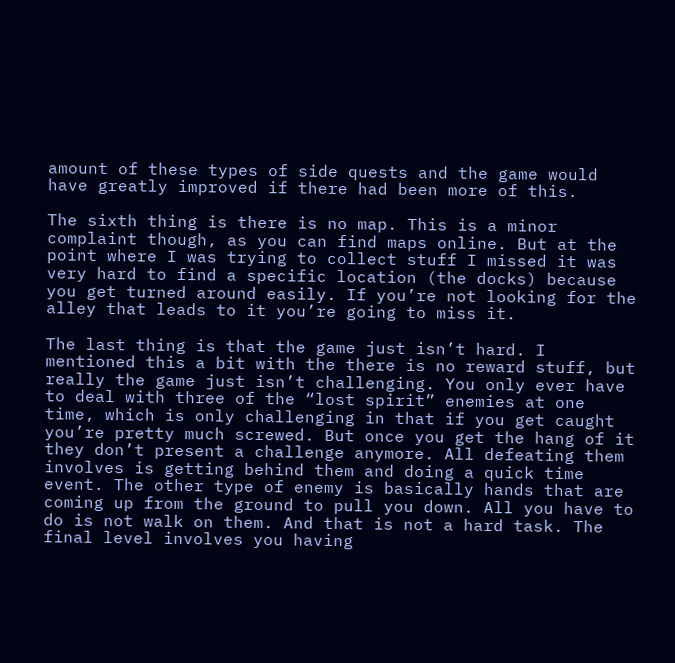amount of these types of side quests and the game would have greatly improved if there had been more of this.

The sixth thing is there is no map. This is a minor complaint though, as you can find maps online. But at the point where I was trying to collect stuff I missed it was very hard to find a specific location (the docks) because you get turned around easily. If you’re not looking for the alley that leads to it you’re going to miss it.

The last thing is that the game just isn’t hard. I mentioned this a bit with the there is no reward stuff, but really the game just isn’t challenging. You only ever have to deal with three of the “lost spirit” enemies at one time, which is only challenging in that if you get caught you’re pretty much screwed. But once you get the hang of it they don’t present a challenge anymore. All defeating them involves is getting behind them and doing a quick time event. The other type of enemy is basically hands that are coming up from the ground to pull you down. All you have to do is not walk on them. And that is not a hard task. The final level involves you having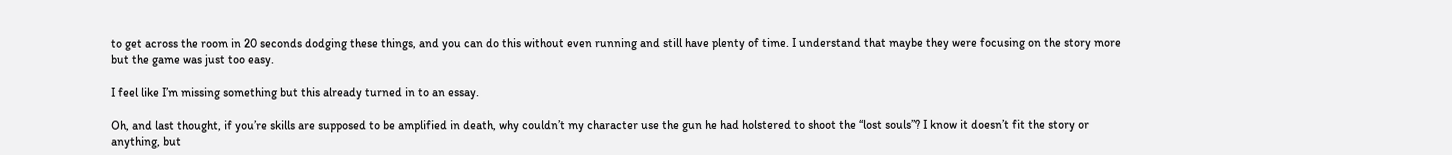to get across the room in 20 seconds dodging these things, and you can do this without even running and still have plenty of time. I understand that maybe they were focusing on the story more but the game was just too easy.

I feel like I’m missing something but this already turned in to an essay.

Oh, and last thought, if you’re skills are supposed to be amplified in death, why couldn’t my character use the gun he had holstered to shoot the “lost souls”? I know it doesn’t fit the story or anything, but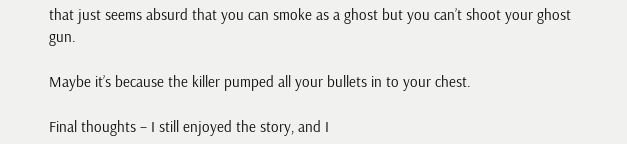that just seems absurd that you can smoke as a ghost but you can’t shoot your ghost gun.

Maybe it’s because the killer pumped all your bullets in to your chest.

Final thoughts – I still enjoyed the story, and I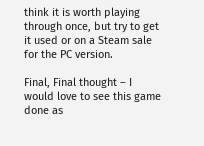think it is worth playing through once, but try to get it used or on a Steam sale for the PC version.

Final, Final thought – I would love to see this game done as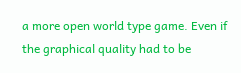a more open world type game. Even if the graphical quality had to be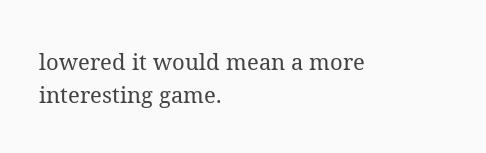lowered it would mean a more interesting game.